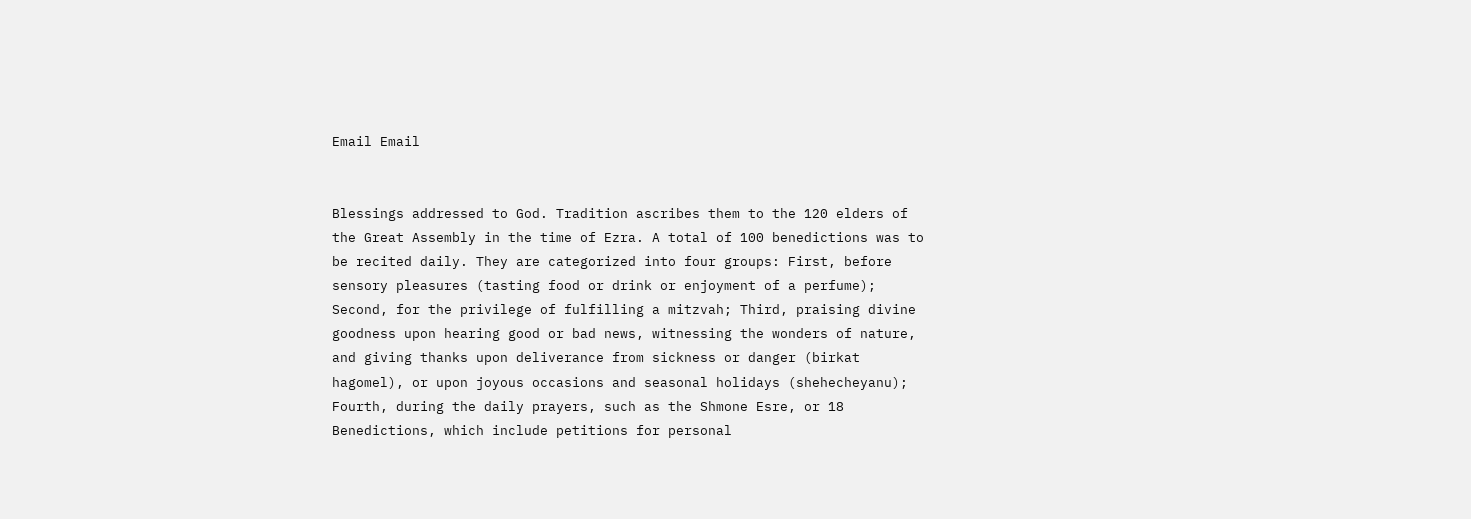Email Email


Blessings addressed to God. Tradition ascribes them to the 120 elders of the Great Assembly in the time of Ezra. A total of 100 benedictions was to be recited daily. They are categorized into four groups: First, before sensory pleasures (tasting food or drink or enjoyment of a perfume); Second, for the privilege of fulfilling a mitzvah; Third, praising divine goodness upon hearing good or bad news, witnessing the wonders of nature, and giving thanks upon deliverance from sickness or danger (birkat hagomel), or upon joyous occasions and seasonal holidays (shehecheyanu); Fourth, during the daily prayers, such as the Shmone Esre, or 18 Benedictions, which include petitions for personal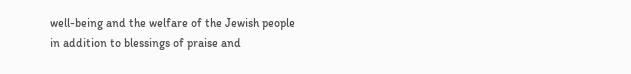well-being and the welfare of the Jewish people in addition to blessings of praise and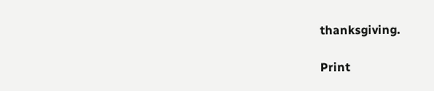thanksgiving.

Print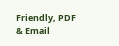Friendly, PDF & Email